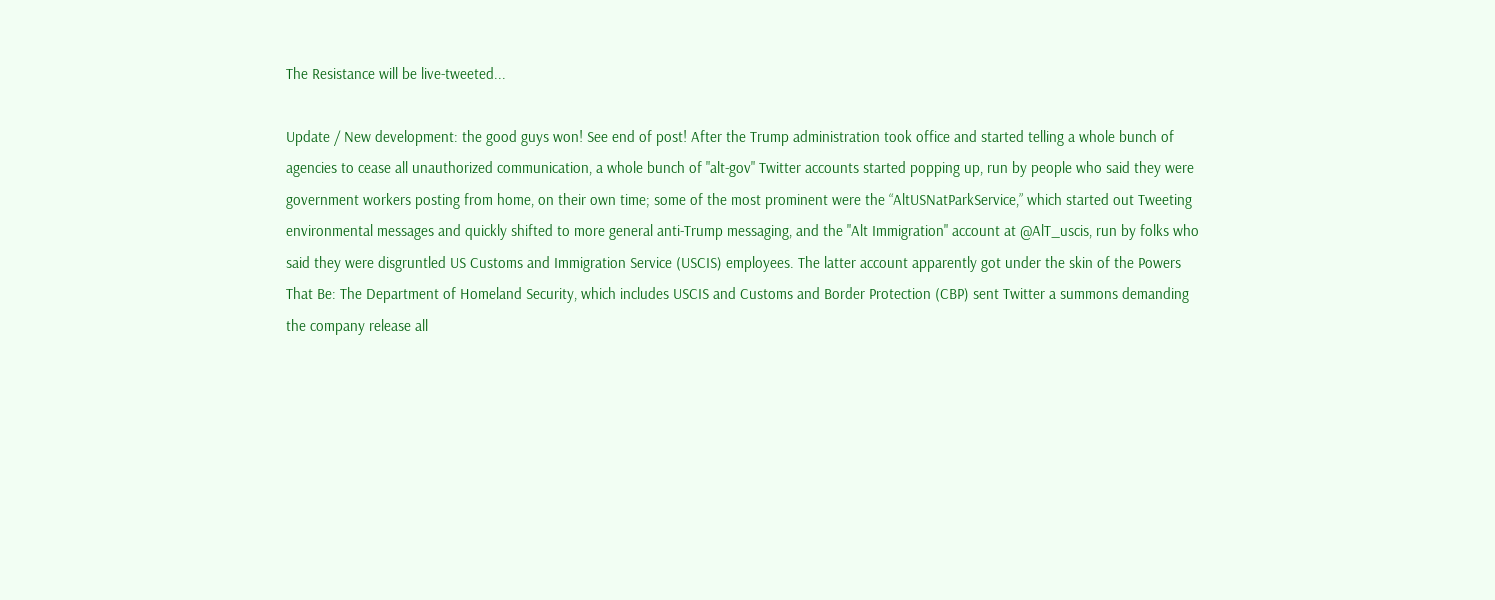The Resistance will be live-tweeted...

Update / New development: the good guys won! See end of post! After the Trump administration took office and started telling a whole bunch of agencies to cease all unauthorized communication, a whole bunch of "alt-gov" Twitter accounts started popping up, run by people who said they were government workers posting from home, on their own time; some of the most prominent were the “AltUSNatParkService,” which started out Tweeting environmental messages and quickly shifted to more general anti-Trump messaging, and the "Alt Immigration" account at @AlT_uscis, run by folks who said they were disgruntled US Customs and Immigration Service (USCIS) employees. The latter account apparently got under the skin of the Powers That Be: The Department of Homeland Security, which includes USCIS and Customs and Border Protection (CBP) sent Twitter a summons demanding the company release all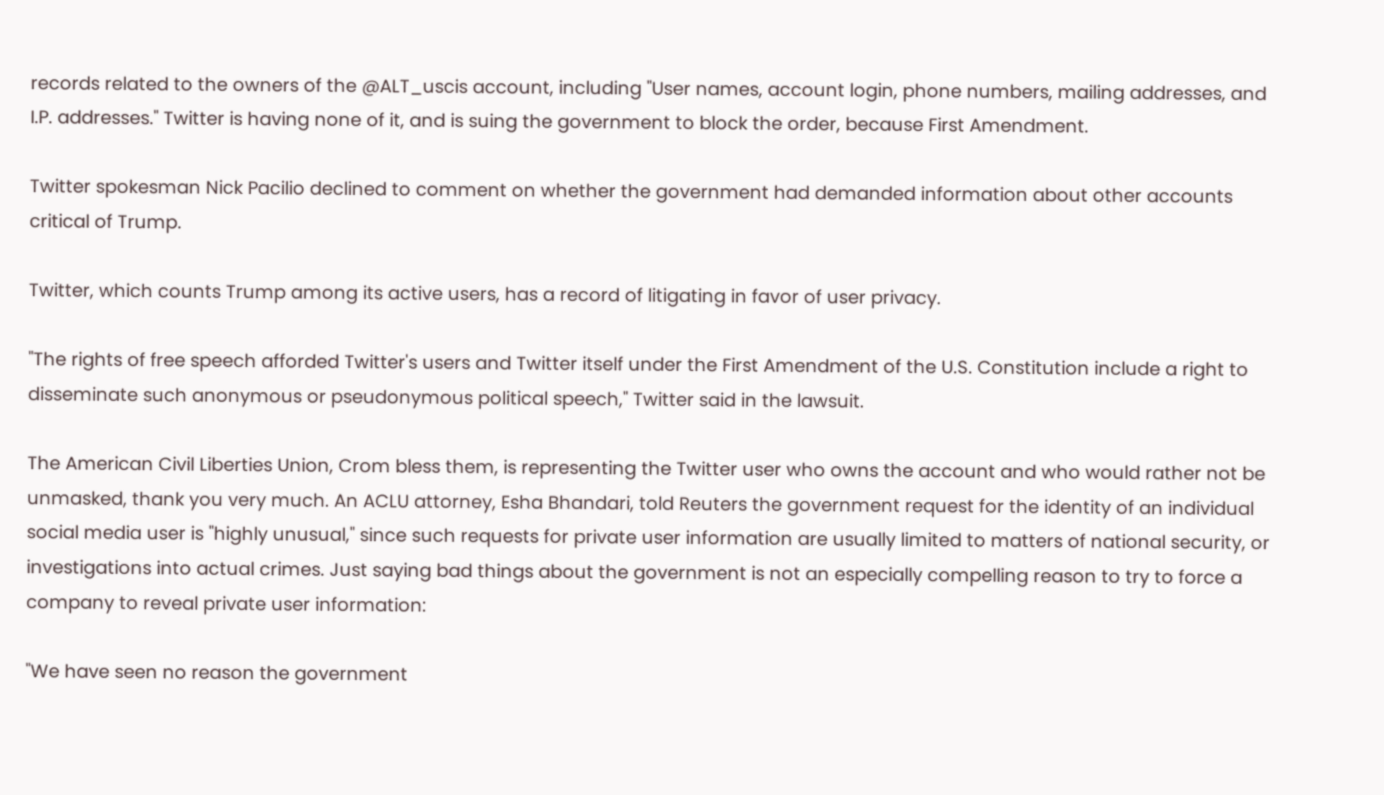records related to the owners of the @ALT_uscis account, including "User names, account login, phone numbers, mailing addresses, and I.P. addresses." Twitter is having none of it, and is suing the government to block the order, because First Amendment.

Twitter spokesman Nick Pacilio declined to comment on whether the government had demanded information about other accounts critical of Trump.

Twitter, which counts Trump among its active users, has a record of litigating in favor of user privacy.

"The rights of free speech afforded Twitter's users and Twitter itself under the First Amendment of the U.S. Constitution include a right to disseminate such anonymous or pseudonymous political speech," Twitter said in the lawsuit.

The American Civil Liberties Union, Crom bless them, is representing the Twitter user who owns the account and who would rather not be unmasked, thank you very much. An ACLU attorney, Esha Bhandari, told Reuters the government request for the identity of an individual social media user is "highly unusual," since such requests for private user information are usually limited to matters of national security, or investigations into actual crimes. Just saying bad things about the government is not an especially compelling reason to try to force a company to reveal private user information:

"We have seen no reason the government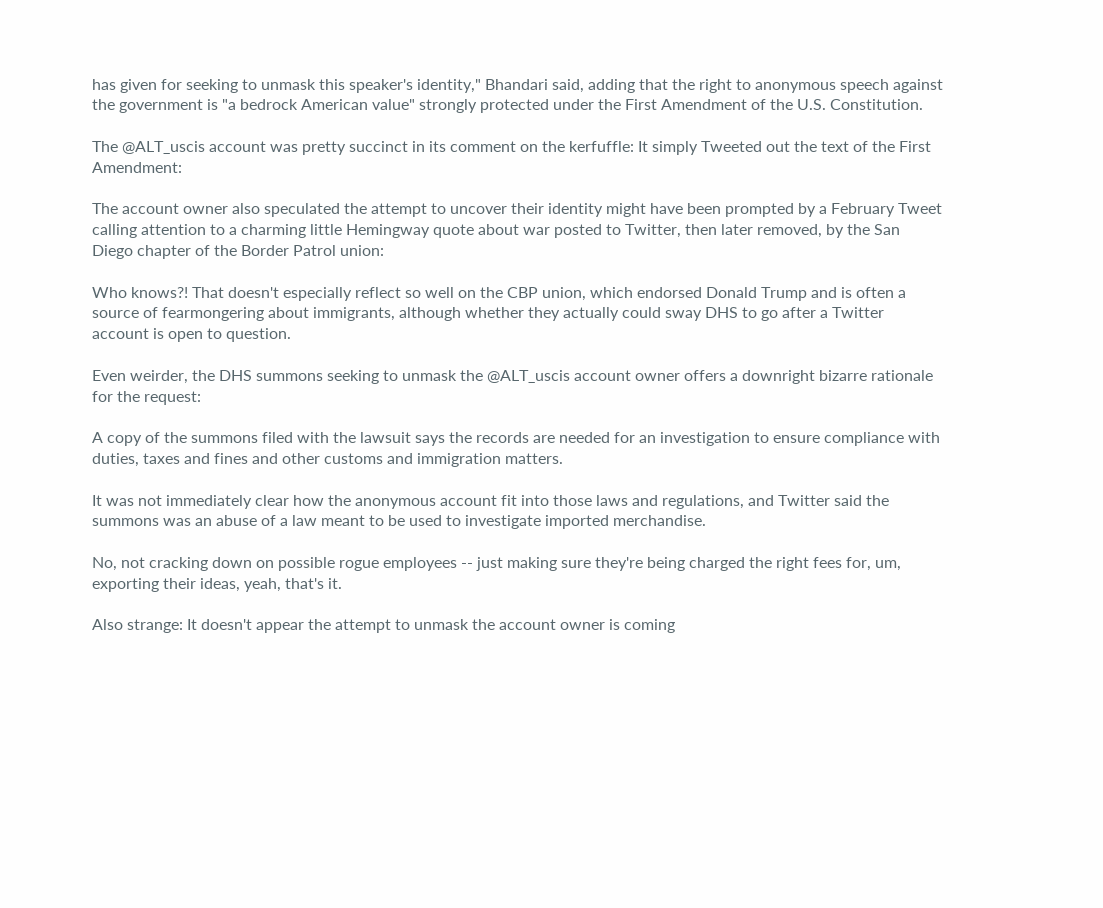has given for seeking to unmask this speaker's identity," Bhandari said, adding that the right to anonymous speech against the government is "a bedrock American value" strongly protected under the First Amendment of the U.S. Constitution.

The @ALT_uscis account was pretty succinct in its comment on the kerfuffle: It simply Tweeted out the text of the First Amendment:

The account owner also speculated the attempt to uncover their identity might have been prompted by a February Tweet calling attention to a charming little Hemingway quote about war posted to Twitter, then later removed, by the San Diego chapter of the Border Patrol union:

Who knows?! That doesn't especially reflect so well on the CBP union, which endorsed Donald Trump and is often a source of fearmongering about immigrants, although whether they actually could sway DHS to go after a Twitter account is open to question.

Even weirder, the DHS summons seeking to unmask the @ALT_uscis account owner offers a downright bizarre rationale for the request:

A copy of the summons filed with the lawsuit says the records are needed for an investigation to ensure compliance with duties, taxes and fines and other customs and immigration matters.

It was not immediately clear how the anonymous account fit into those laws and regulations, and Twitter said the summons was an abuse of a law meant to be used to investigate imported merchandise.

No, not cracking down on possible rogue employees -- just making sure they're being charged the right fees for, um, exporting their ideas, yeah, that's it.

Also strange: It doesn't appear the attempt to unmask the account owner is coming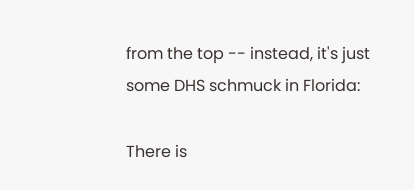from the top -- instead, it's just some DHS schmuck in Florida:

There is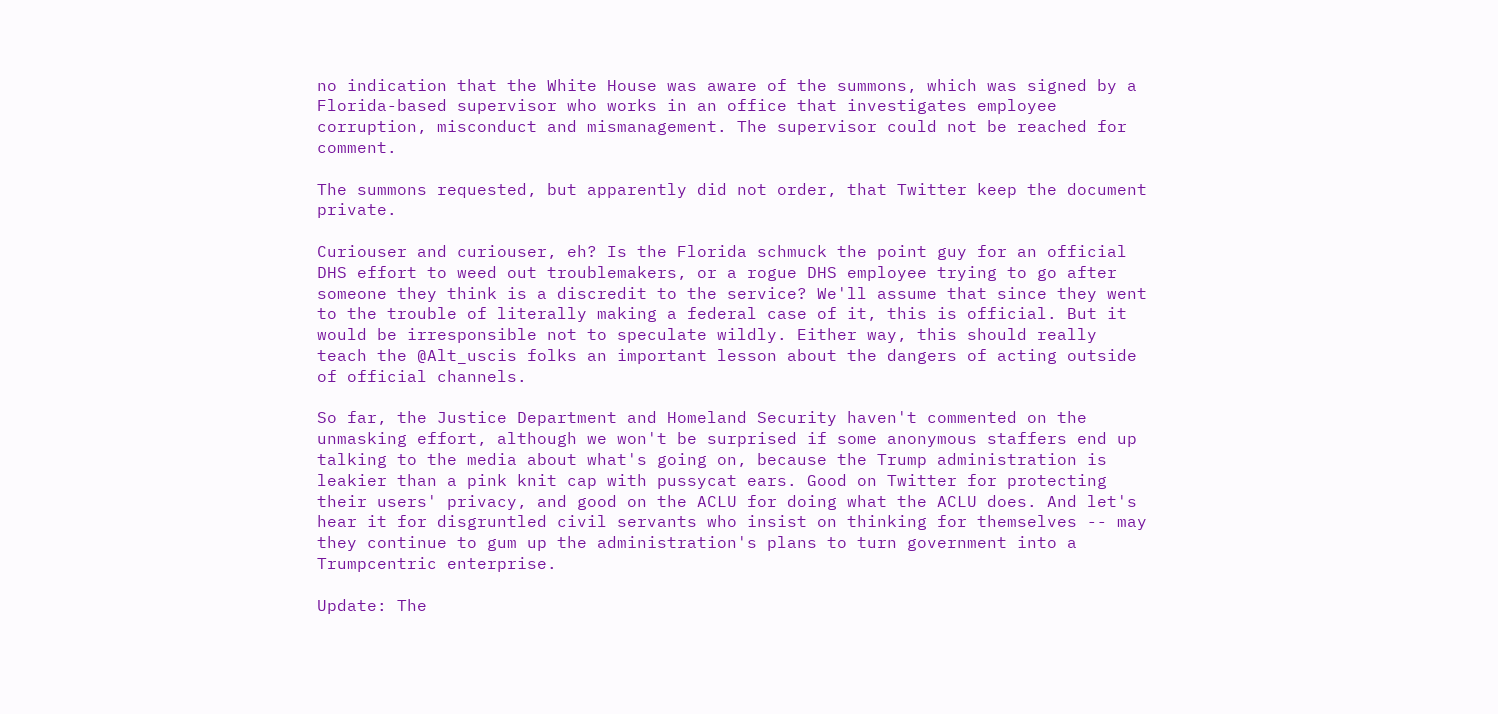no indication that the White House was aware of the summons, which was signed by a Florida-based supervisor who works in an office that investigates employee corruption, misconduct and mismanagement. The supervisor could not be reached for comment.

The summons requested, but apparently did not order, that Twitter keep the document private.

Curiouser and curiouser, eh? Is the Florida schmuck the point guy for an official DHS effort to weed out troublemakers, or a rogue DHS employee trying to go after someone they think is a discredit to the service? We'll assume that since they went to the trouble of literally making a federal case of it, this is official. But it would be irresponsible not to speculate wildly. Either way, this should really teach the @Alt_uscis folks an important lesson about the dangers of acting outside of official channels.

So far, the Justice Department and Homeland Security haven't commented on the unmasking effort, although we won't be surprised if some anonymous staffers end up talking to the media about what's going on, because the Trump administration is leakier than a pink knit cap with pussycat ears. Good on Twitter for protecting their users' privacy, and good on the ACLU for doing what the ACLU does. And let's hear it for disgruntled civil servants who insist on thinking for themselves -- may they continue to gum up the administration's plans to turn government into a Trumpcentric enterprise.

Update: The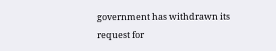government has withdrawn its request for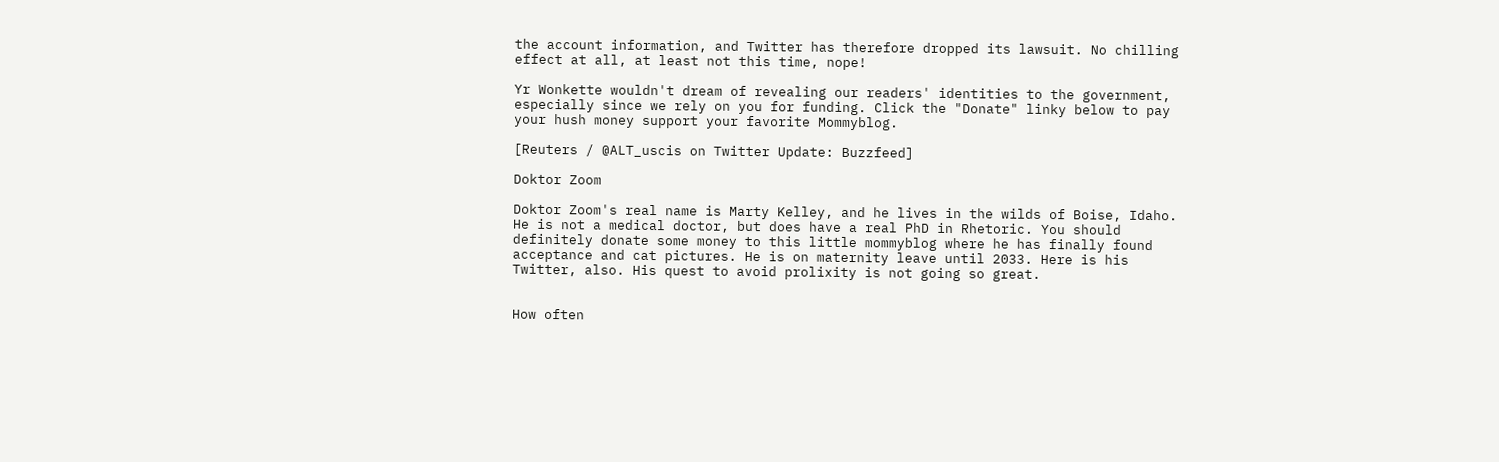the account information, and Twitter has therefore dropped its lawsuit. No chilling effect at all, at least not this time, nope!

Yr Wonkette wouldn't dream of revealing our readers' identities to the government, especially since we rely on you for funding. Click the "Donate" linky below to pay your hush money support your favorite Mommyblog.

[Reuters / @ALT_uscis on Twitter Update: Buzzfeed]

Doktor Zoom

Doktor Zoom's real name is Marty Kelley, and he lives in the wilds of Boise, Idaho. He is not a medical doctor, but does have a real PhD in Rhetoric. You should definitely donate some money to this little mommyblog where he has finally found acceptance and cat pictures. He is on maternity leave until 2033. Here is his Twitter, also. His quest to avoid prolixity is not going so great.


How often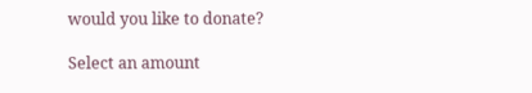would you like to donate?

Select an amount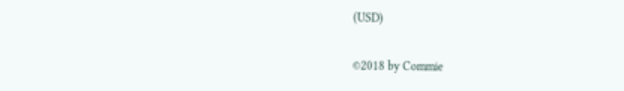(USD)


©2018 by Commie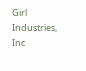Girl Industries, Inc